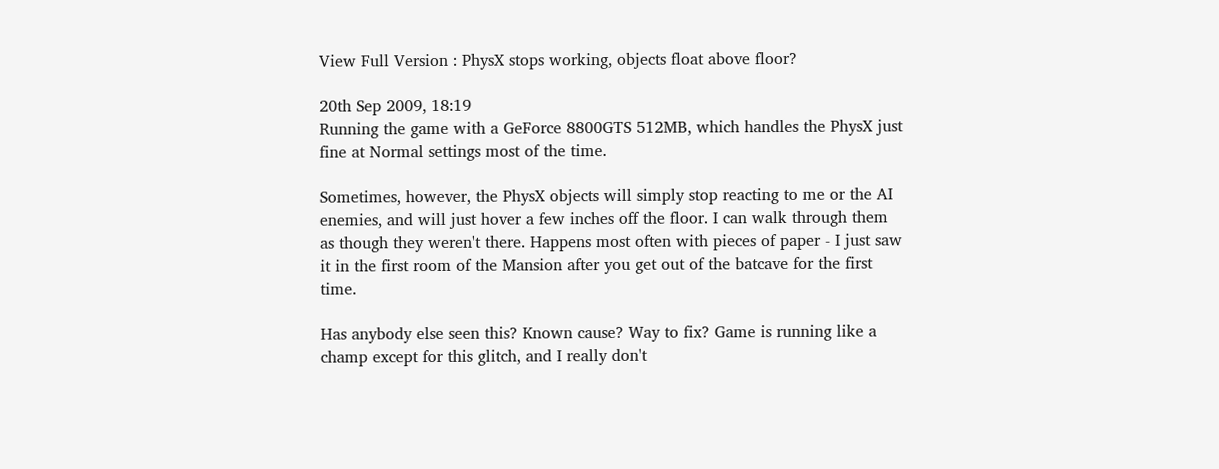View Full Version : PhysX stops working, objects float above floor?

20th Sep 2009, 18:19
Running the game with a GeForce 8800GTS 512MB, which handles the PhysX just fine at Normal settings most of the time.

Sometimes, however, the PhysX objects will simply stop reacting to me or the AI enemies, and will just hover a few inches off the floor. I can walk through them as though they weren't there. Happens most often with pieces of paper - I just saw it in the first room of the Mansion after you get out of the batcave for the first time.

Has anybody else seen this? Known cause? Way to fix? Game is running like a champ except for this glitch, and I really don't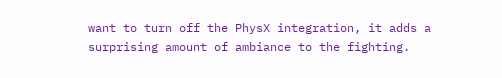want to turn off the PhysX integration, it adds a surprising amount of ambiance to the fighting.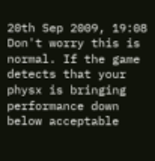20th Sep 2009, 19:08
Don't worry this is normal. If the game detects that your physx is bringing performance down below acceptable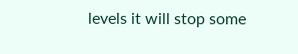levels it will stop some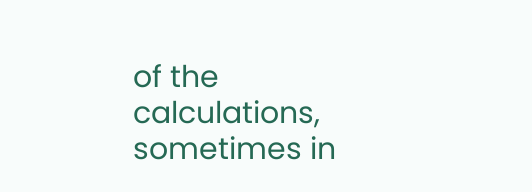of the calculations, sometimes in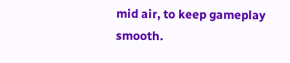mid air, to keep gameplay smooth.